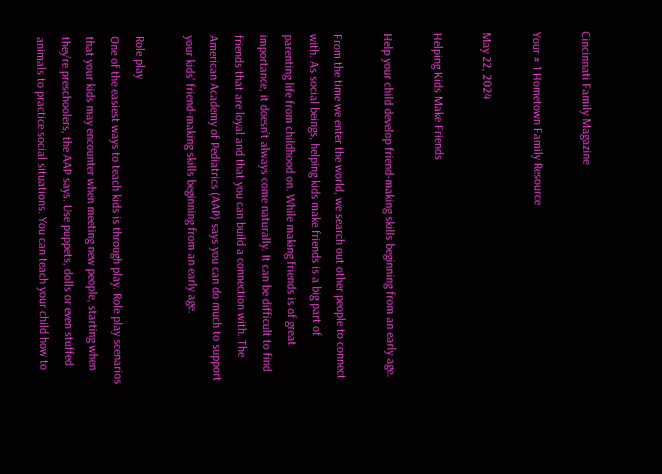Cincinnati Family Magazine

Your # 1 Hometown Family Resource

May 22, 2024

Helping Kids Make Friends

Help your child develop friend-making skills beginning from an early age.

From the time we enter the world, we search out other people to connect with. As social beings, helping kids make friends is a big part of parenting life from childhood on. While making friends is of great importance, it doesn’t always come naturally. It can be difficult to find friends that are loyal and that you can build a connection with. The American Academy of Pediatrics (AAP) says you can do much to support your kids’ friend-making skills beginning from an early age.

Role play
One of the easiest ways to teach kids is through play. Role play scenarios that your kids may encounter when meeting new people, starting when they’re preschoolers, the AAP says. Use puppets, dolls or even stuffed animals to practice social situations. You can teach your child how to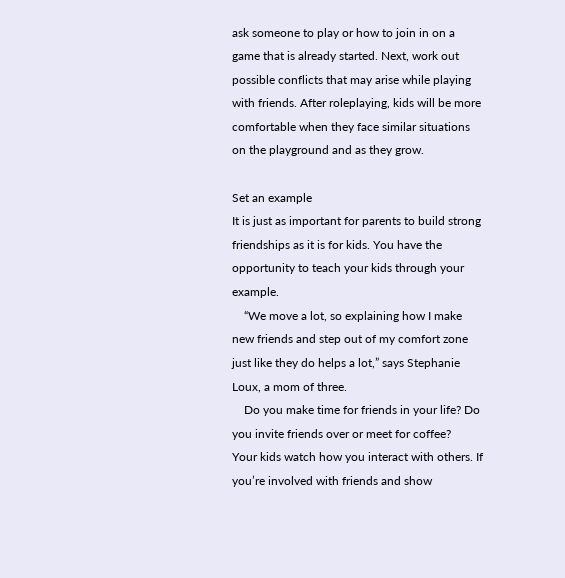ask someone to play or how to join in on a game that is already started. Next, work out possible conflicts that may arise while playing with friends. After roleplaying, kids will be more comfortable when they face similar situations on the playground and as they grow.

Set an example
It is just as important for parents to build strong friendships as it is for kids. You have the opportunity to teach your kids through your example.
    “We move a lot, so explaining how I make new friends and step out of my comfort zone just like they do helps a lot,” says Stephanie Loux, a mom of three.
    Do you make time for friends in your life? Do you invite friends over or meet for coffee?
Your kids watch how you interact with others. If you’re involved with friends and show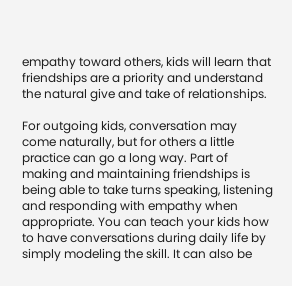empathy toward others, kids will learn that friendships are a priority and understand the natural give and take of relationships.

For outgoing kids, conversation may come naturally, but for others a little practice can go a long way. Part of making and maintaining friendships is being able to take turns speaking, listening and responding with empathy when appropriate. You can teach your kids how to have conversations during daily life by simply modeling the skill. It can also be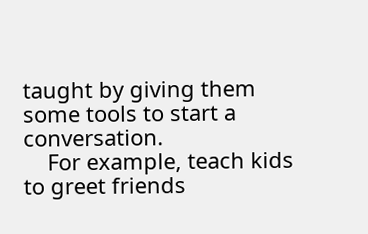taught by giving them some tools to start a conversation.
    For example, teach kids to greet friends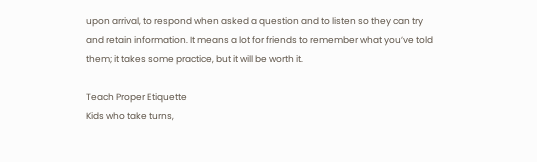upon arrival, to respond when asked a question and to listen so they can try and retain information. It means a lot for friends to remember what you’ve told them; it takes some practice, but it will be worth it.

Teach Proper Etiquette
Kids who take turns,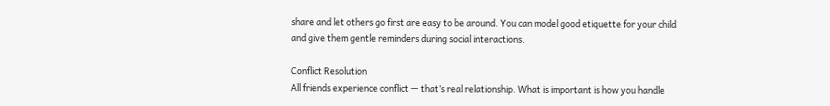share and let others go first are easy to be around. You can model good etiquette for your child and give them gentle reminders during social interactions.

Conflict Resolution
All friends experience conflict — that’s real relationship. What is important is how you handle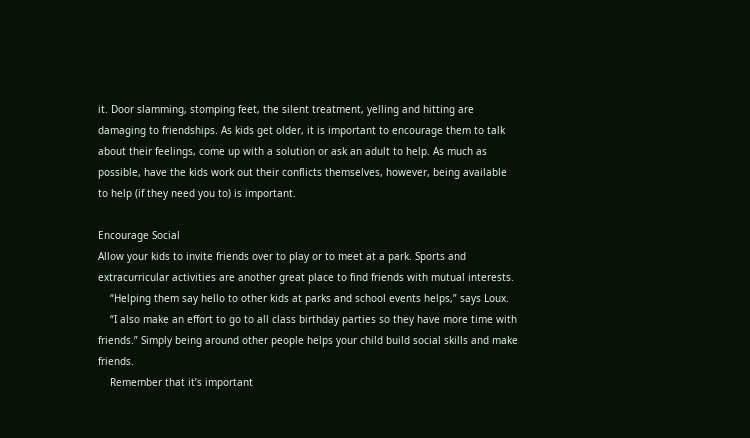it. Door slamming, stomping feet, the silent treatment, yelling and hitting are damaging to friendships. As kids get older, it is important to encourage them to talk about their feelings, come up with a solution or ask an adult to help. As much as possible, have the kids work out their conflicts themselves, however, being available to help (if they need you to) is important.

Encourage Social
Allow your kids to invite friends over to play or to meet at a park. Sports and extracurricular activities are another great place to find friends with mutual interests.
    “Helping them say hello to other kids at parks and school events helps,” says Loux.
    “I also make an effort to go to all class birthday parties so they have more time with friends.” Simply being around other people helps your child build social skills and make friends.
    Remember that it’s important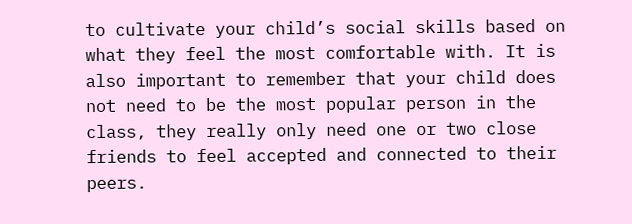to cultivate your child’s social skills based on what they feel the most comfortable with. It is also important to remember that your child does not need to be the most popular person in the class, they really only need one or two close friends to feel accepted and connected to their peers.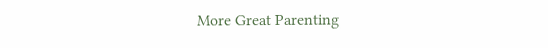More Great Parenting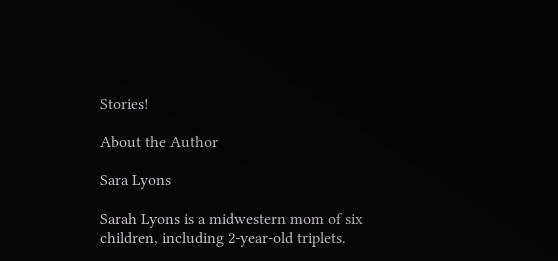Stories!

About the Author

Sara Lyons

Sarah Lyons is a midwestern mom of six children, including 2-year-old triplets.